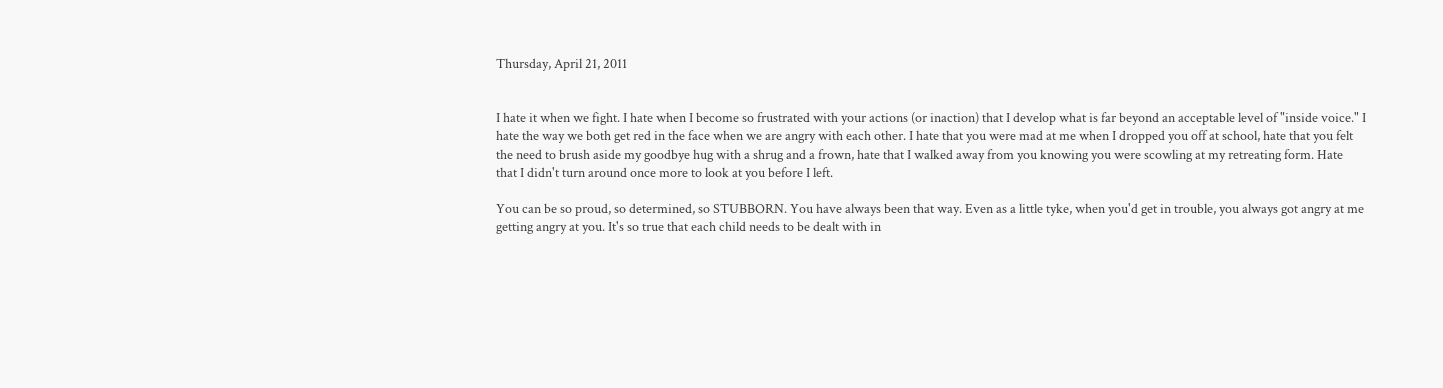Thursday, April 21, 2011


I hate it when we fight. I hate when I become so frustrated with your actions (or inaction) that I develop what is far beyond an acceptable level of "inside voice." I hate the way we both get red in the face when we are angry with each other. I hate that you were mad at me when I dropped you off at school, hate that you felt the need to brush aside my goodbye hug with a shrug and a frown, hate that I walked away from you knowing you were scowling at my retreating form. Hate that I didn't turn around once more to look at you before I left.

You can be so proud, so determined, so STUBBORN. You have always been that way. Even as a little tyke, when you'd get in trouble, you always got angry at me getting angry at you. It's so true that each child needs to be dealt with in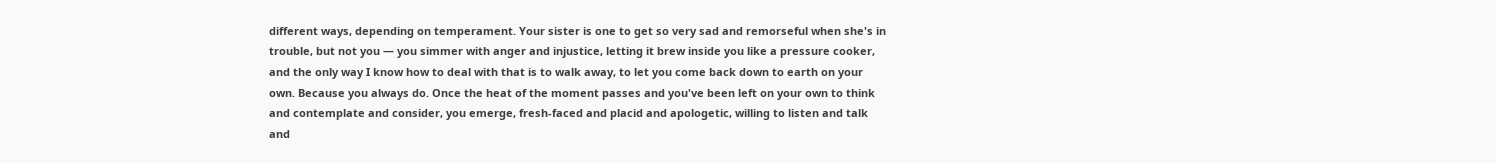different ways, depending on temperament. Your sister is one to get so very sad and remorseful when she's in trouble, but not you — you simmer with anger and injustice, letting it brew inside you like a pressure cooker, and the only way I know how to deal with that is to walk away, to let you come back down to earth on your own. Because you always do. Once the heat of the moment passes and you've been left on your own to think and contemplate and consider, you emerge, fresh-faced and placid and apologetic, willing to listen and talk and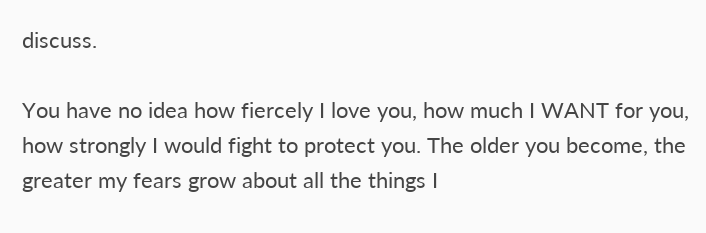discuss.

You have no idea how fiercely I love you, how much I WANT for you, how strongly I would fight to protect you. The older you become, the greater my fears grow about all the things I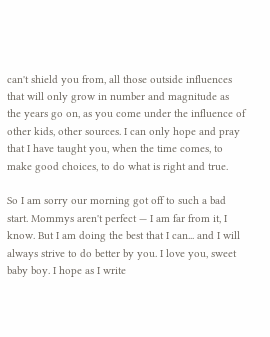can't shield you from, all those outside influences that will only grow in number and magnitude as the years go on, as you come under the influence of other kids, other sources. I can only hope and pray that I have taught you, when the time comes, to make good choices, to do what is right and true.

So I am sorry our morning got off to such a bad start. Mommys aren't perfect — I am far from it, I know. But I am doing the best that I can... and I will always strive to do better by you. I love you, sweet baby boy. I hope as I write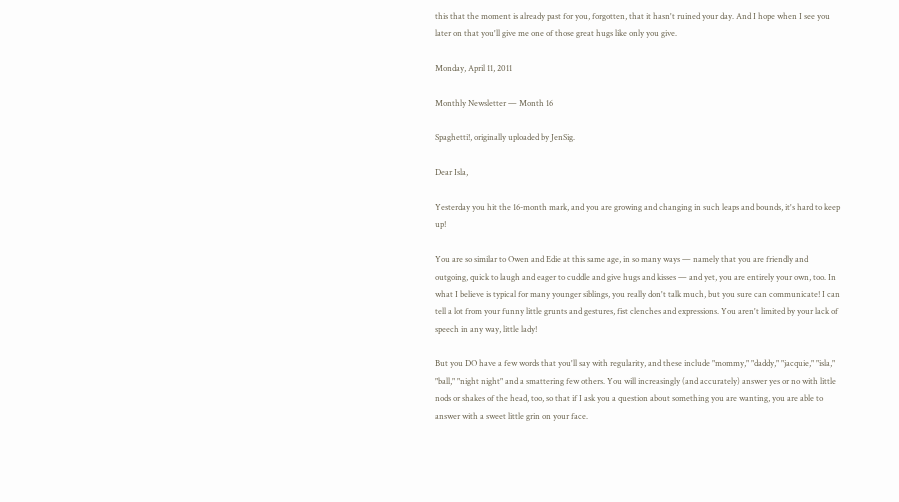this that the moment is already past for you, forgotten, that it hasn't ruined your day. And I hope when I see you later on that you'll give me one of those great hugs like only you give.

Monday, April 11, 2011

Monthly Newsletter — Month 16

Spaghetti!, originally uploaded by JenSig.

Dear Isla,

Yesterday you hit the 16-month mark, and you are growing and changing in such leaps and bounds, it's hard to keep up!

You are so similar to Owen and Edie at this same age, in so many ways — namely that you are friendly and outgoing, quick to laugh and eager to cuddle and give hugs and kisses — and yet, you are entirely your own, too. In what I believe is typical for many younger siblings, you really don't talk much, but you sure can communicate! I can tell a lot from your funny little grunts and gestures, fist clenches and expressions. You aren't limited by your lack of speech in any way, little lady!

But you DO have a few words that you'll say with regularity, and these include "mommy," "daddy," "jacquie," "isla," "ball," "night night" and a smattering few others. You will increasingly (and accurately) answer yes or no with little nods or shakes of the head, too, so that if I ask you a question about something you are wanting, you are able to answer with a sweet little grin on your face.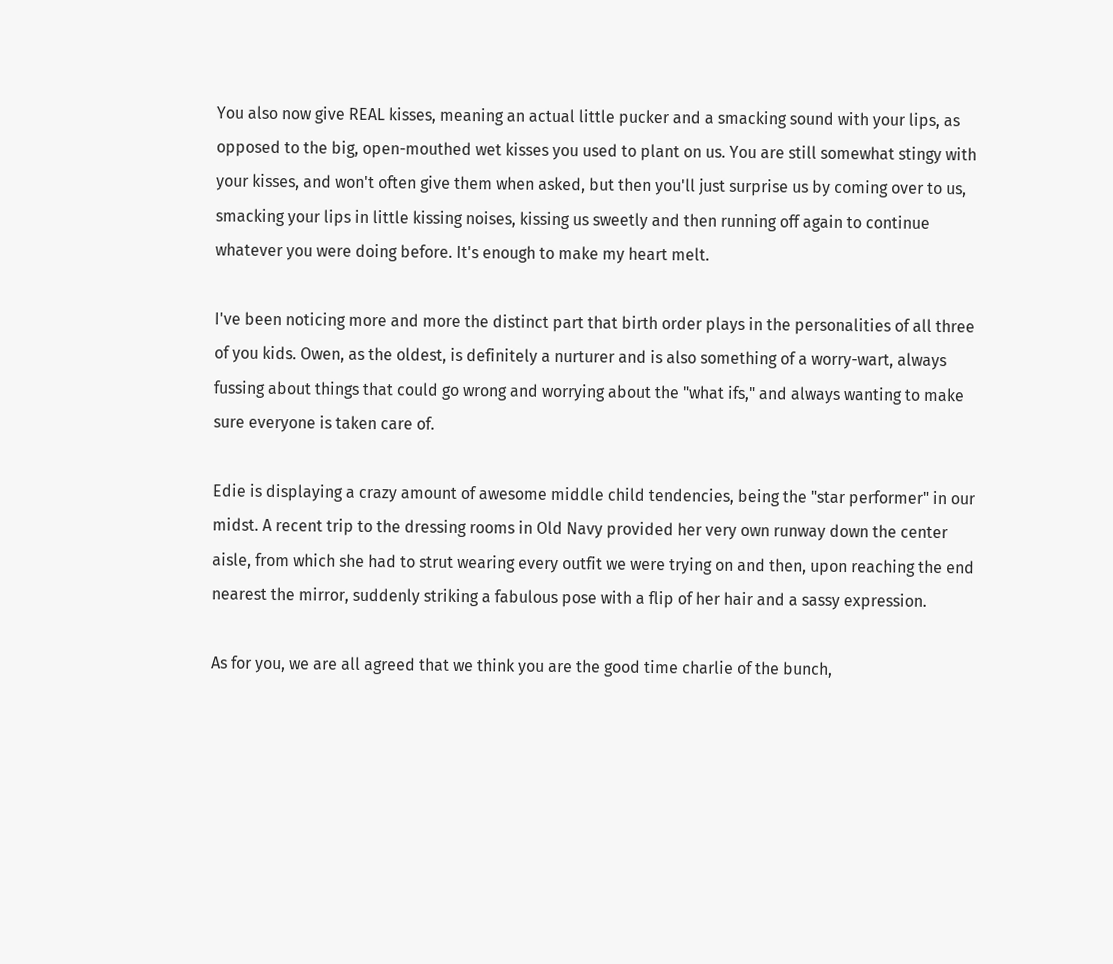You also now give REAL kisses, meaning an actual little pucker and a smacking sound with your lips, as opposed to the big, open-mouthed wet kisses you used to plant on us. You are still somewhat stingy with your kisses, and won't often give them when asked, but then you'll just surprise us by coming over to us, smacking your lips in little kissing noises, kissing us sweetly and then running off again to continue whatever you were doing before. It's enough to make my heart melt.

I've been noticing more and more the distinct part that birth order plays in the personalities of all three of you kids. Owen, as the oldest, is definitely a nurturer and is also something of a worry-wart, always fussing about things that could go wrong and worrying about the "what ifs," and always wanting to make sure everyone is taken care of.

Edie is displaying a crazy amount of awesome middle child tendencies, being the "star performer" in our midst. A recent trip to the dressing rooms in Old Navy provided her very own runway down the center aisle, from which she had to strut wearing every outfit we were trying on and then, upon reaching the end nearest the mirror, suddenly striking a fabulous pose with a flip of her hair and a sassy expression.

As for you, we are all agreed that we think you are the good time charlie of the bunch,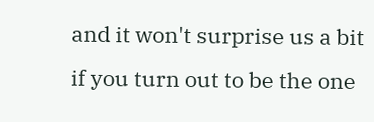and it won't surprise us a bit if you turn out to be the one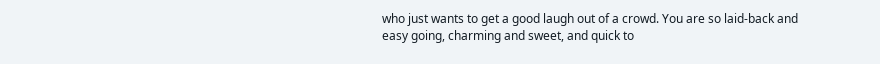who just wants to get a good laugh out of a crowd. You are so laid-back and easy going, charming and sweet, and quick to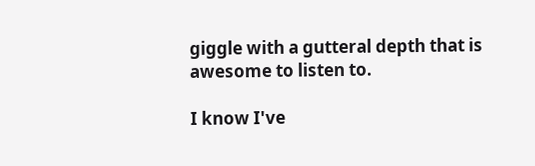giggle with a gutteral depth that is awesome to listen to.

I know I've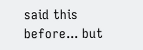said this before... but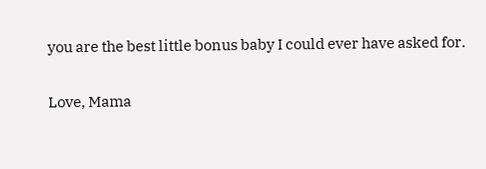you are the best little bonus baby I could ever have asked for.

Love, Mama